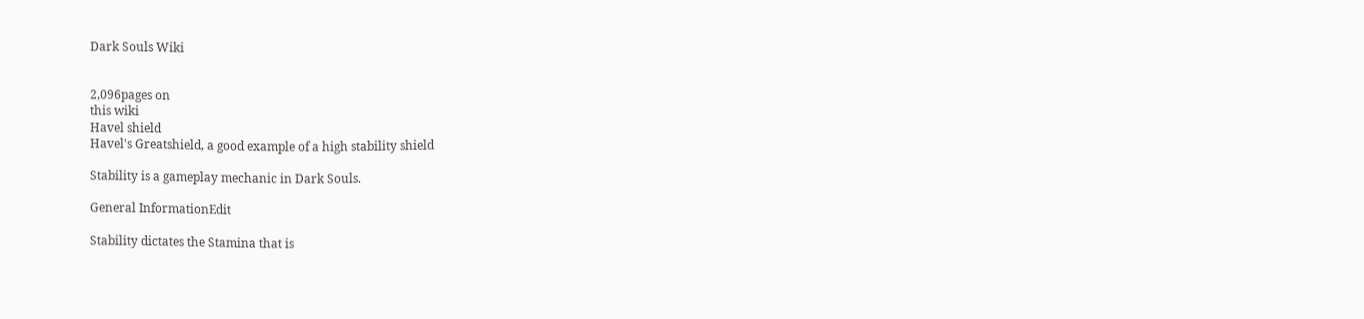Dark Souls Wiki


2,096pages on
this wiki
Havel shield
Havel's Greatshield, a good example of a high stability shield

Stability is a gameplay mechanic in Dark Souls.

General InformationEdit

Stability dictates the Stamina that is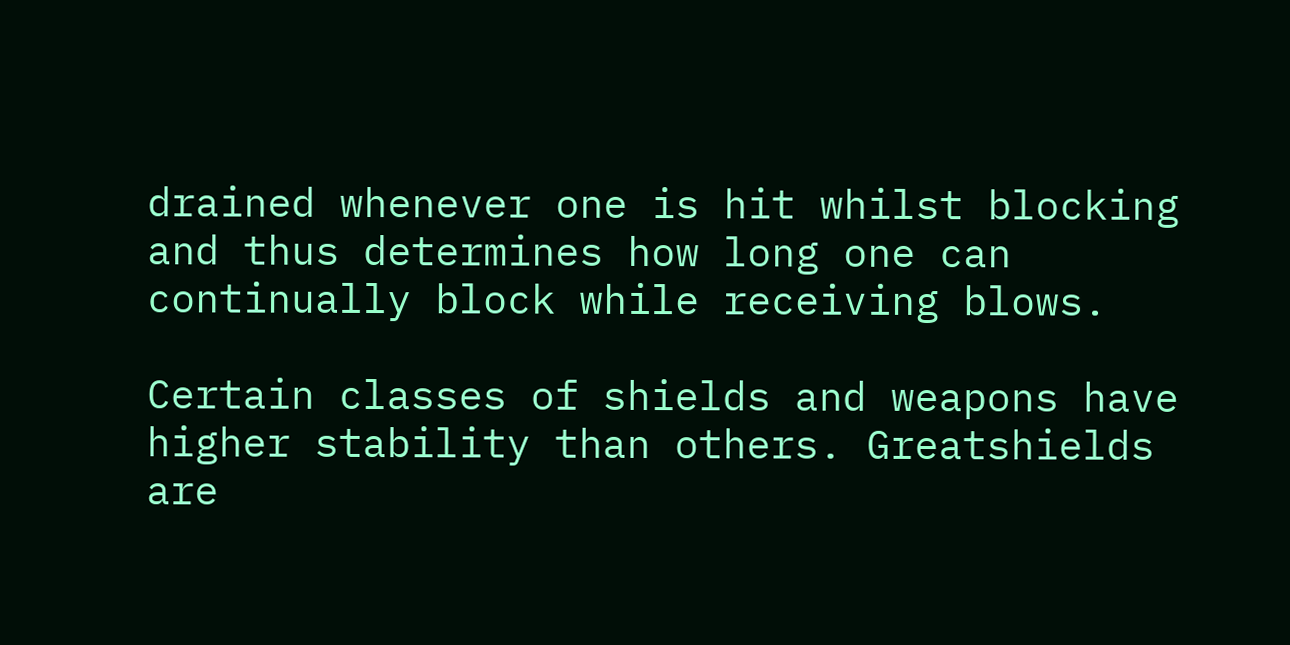drained whenever one is hit whilst blocking and thus determines how long one can continually block while receiving blows.

Certain classes of shields and weapons have higher stability than others. Greatshields are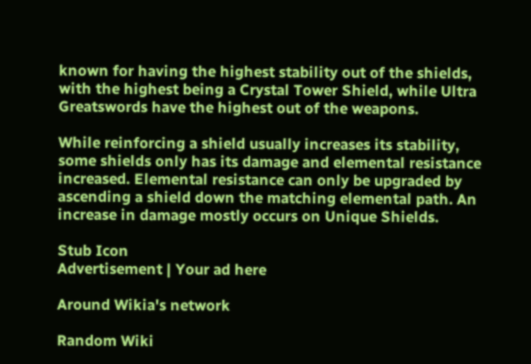known for having the highest stability out of the shields, with the highest being a Crystal Tower Shield, while Ultra Greatswords have the highest out of the weapons.

While reinforcing a shield usually increases its stability, some shields only has its damage and elemental resistance increased. Elemental resistance can only be upgraded by ascending a shield down the matching elemental path. An increase in damage mostly occurs on Unique Shields.

Stub Icon
Advertisement | Your ad here

Around Wikia's network

Random Wiki